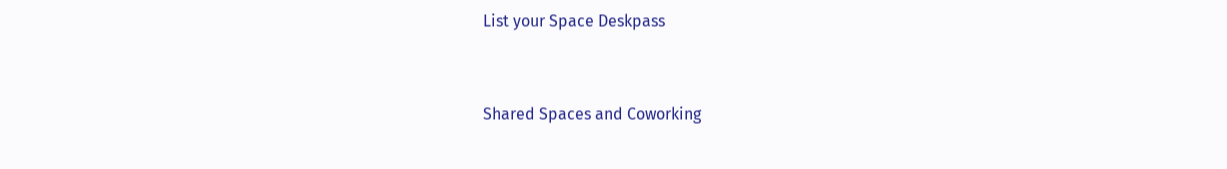List your Space Deskpass


Shared Spaces and Coworking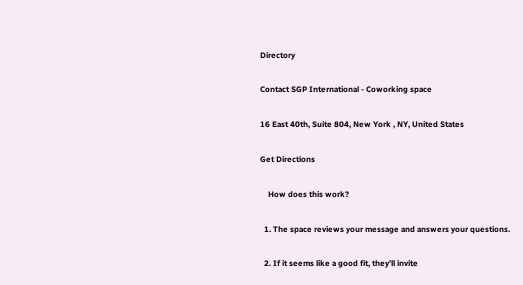Directory

Contact SGP International - Coworking space

16 East 40th, Suite 804, New York , NY, United States

Get Directions

    How does this work?

  1. The space reviews your message and answers your questions.

  2. If it seems like a good fit, they’ll invite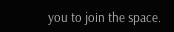you to join the space.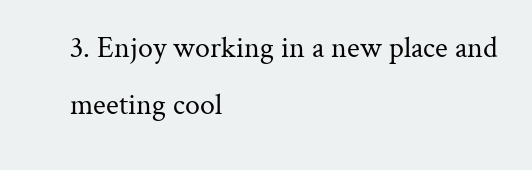3. Enjoy working in a new place and meeting cool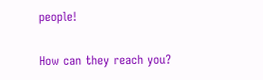people!

How can they reach you?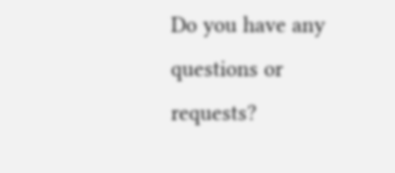Do you have any questions or requests?